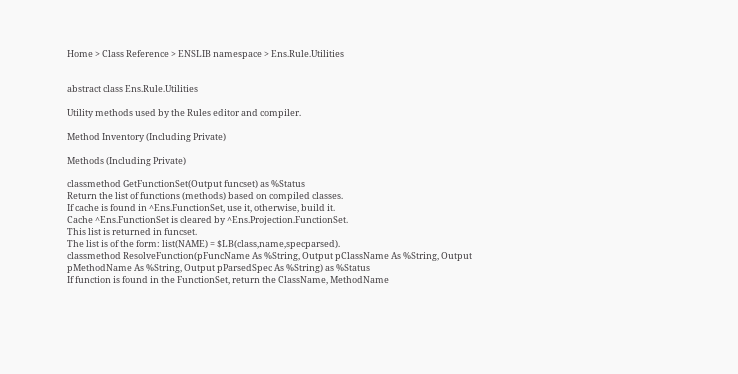Home > Class Reference > ENSLIB namespace > Ens.Rule.Utilities


abstract class Ens.Rule.Utilities

Utility methods used by the Rules editor and compiler.

Method Inventory (Including Private)

Methods (Including Private)

classmethod GetFunctionSet(Output funcset) as %Status
Return the list of functions (methods) based on compiled classes.
If cache is found in ^Ens.FunctionSet, use it, otherwise, build it.
Cache ^Ens.FunctionSet is cleared by ^Ens.Projection.FunctionSet.
This list is returned in funcset.
The list is of the form: list(NAME) = $LB(class,name,specparsed).
classmethod ResolveFunction(pFuncName As %String, Output pClassName As %String, Output pMethodName As %String, Output pParsedSpec As %String) as %Status
If function is found in the FunctionSet, return the ClassName, MethodName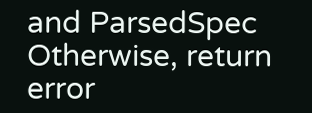and ParsedSpec Otherwise, return error